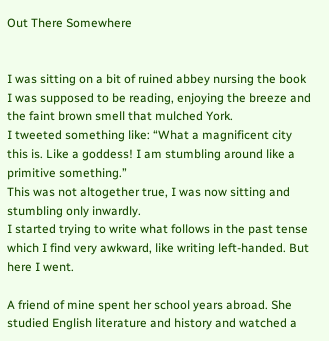Out There Somewhere


I was sitting on a bit of ruined abbey nursing the book I was supposed to be reading, enjoying the breeze and the faint brown smell that mulched York.
I tweeted something like: “What a magnificent city this is. Like a goddess! I am stumbling around like a primitive something.”
This was not altogether true, I was now sitting and stumbling only inwardly.
I started trying to write what follows in the past tense which I find very awkward, like writing left-handed. But here I went.

A friend of mine spent her school years abroad. She studied English literature and history and watched a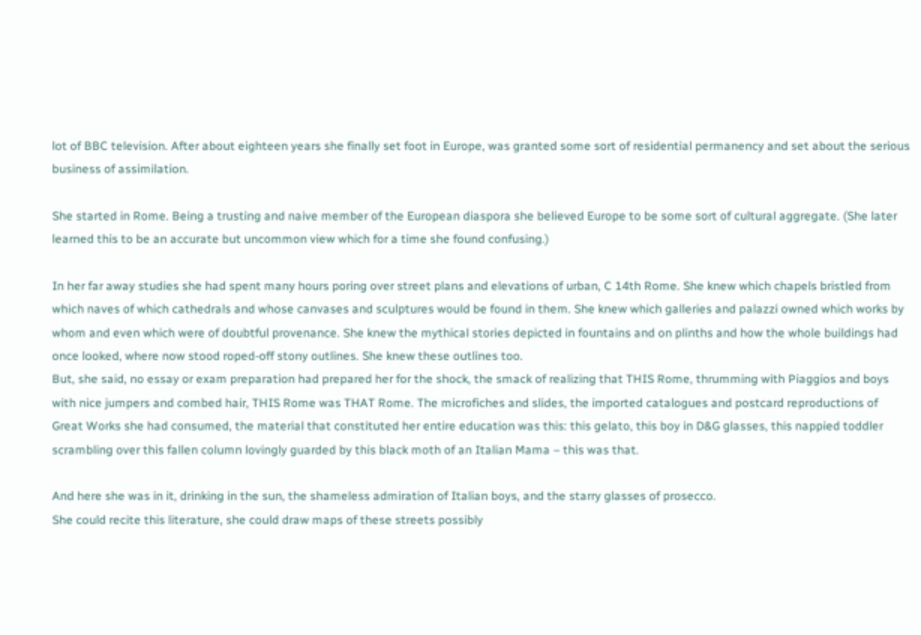lot of BBC television. After about eighteen years she finally set foot in Europe, was granted some sort of residential permanency and set about the serious business of assimilation.

She started in Rome. Being a trusting and naive member of the European diaspora she believed Europe to be some sort of cultural aggregate. (She later learned this to be an accurate but uncommon view which for a time she found confusing.)

In her far away studies she had spent many hours poring over street plans and elevations of urban, C 14th Rome. She knew which chapels bristled from which naves of which cathedrals and whose canvases and sculptures would be found in them. She knew which galleries and palazzi owned which works by whom and even which were of doubtful provenance. She knew the mythical stories depicted in fountains and on plinths and how the whole buildings had once looked, where now stood roped-off stony outlines. She knew these outlines too.
But, she said, no essay or exam preparation had prepared her for the shock, the smack of realizing that THIS Rome, thrumming with Piaggios and boys with nice jumpers and combed hair, THIS Rome was THAT Rome. The microfiches and slides, the imported catalogues and postcard reproductions of Great Works she had consumed, the material that constituted her entire education was this: this gelato, this boy in D&G glasses, this nappied toddler scrambling over this fallen column lovingly guarded by this black moth of an Italian Mama – this was that.

And here she was in it, drinking in the sun, the shameless admiration of Italian boys, and the starry glasses of prosecco.
She could recite this literature, she could draw maps of these streets possibly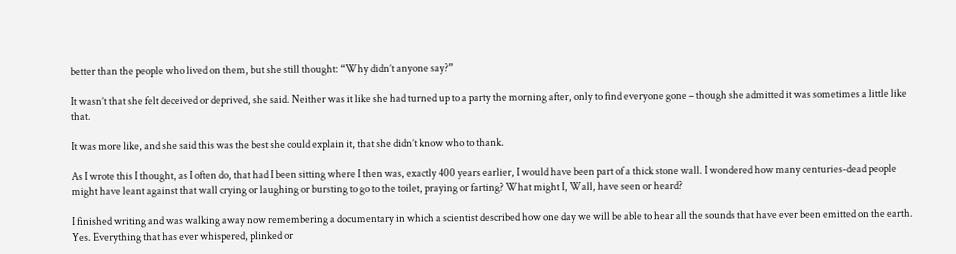better than the people who lived on them, but she still thought: “Why didn’t anyone say?”

It wasn’t that she felt deceived or deprived, she said. Neither was it like she had turned up to a party the morning after, only to find everyone gone – though she admitted it was sometimes a little like that.

It was more like, and she said this was the best she could explain it, that she didn’t know who to thank.

As I wrote this I thought, as I often do, that had I been sitting where I then was, exactly 400 years earlier, I would have been part of a thick stone wall. I wondered how many centuries-dead people might have leant against that wall crying or laughing or bursting to go to the toilet, praying or farting? What might I, Wall, have seen or heard?

I finished writing and was walking away now remembering a documentary in which a scientist described how one day we will be able to hear all the sounds that have ever been emitted on the earth. Yes. Everything that has ever whispered, plinked or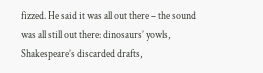fizzed. He said it was all out there – the sound was all still out there: dinosaurs’ yowls, Shakespeare’s discarded drafts,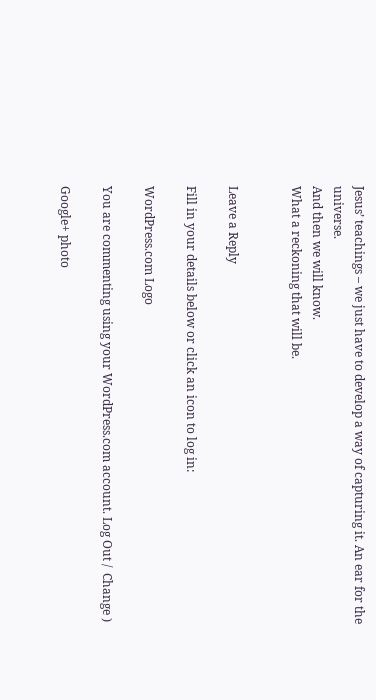Jesus’ teachings – we just have to develop a way of capturing it. An ear for the universe.
And then we will know.
What a reckoning that will be.


Leave a Reply

Fill in your details below or click an icon to log in:

WordPress.com Logo

You are commenting using your WordPress.com account. Log Out /  Change )

Google+ photo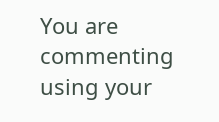You are commenting using your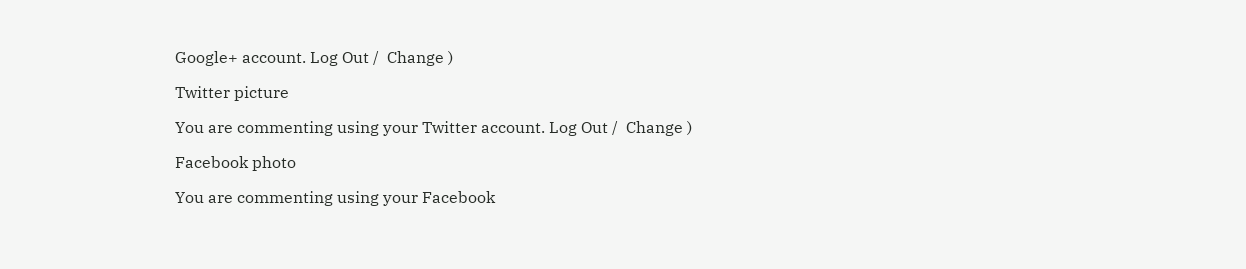Google+ account. Log Out /  Change )

Twitter picture

You are commenting using your Twitter account. Log Out /  Change )

Facebook photo

You are commenting using your Facebook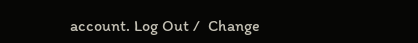account. Log Out /  Change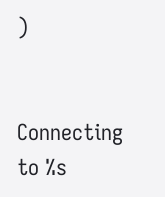)


Connecting to %s